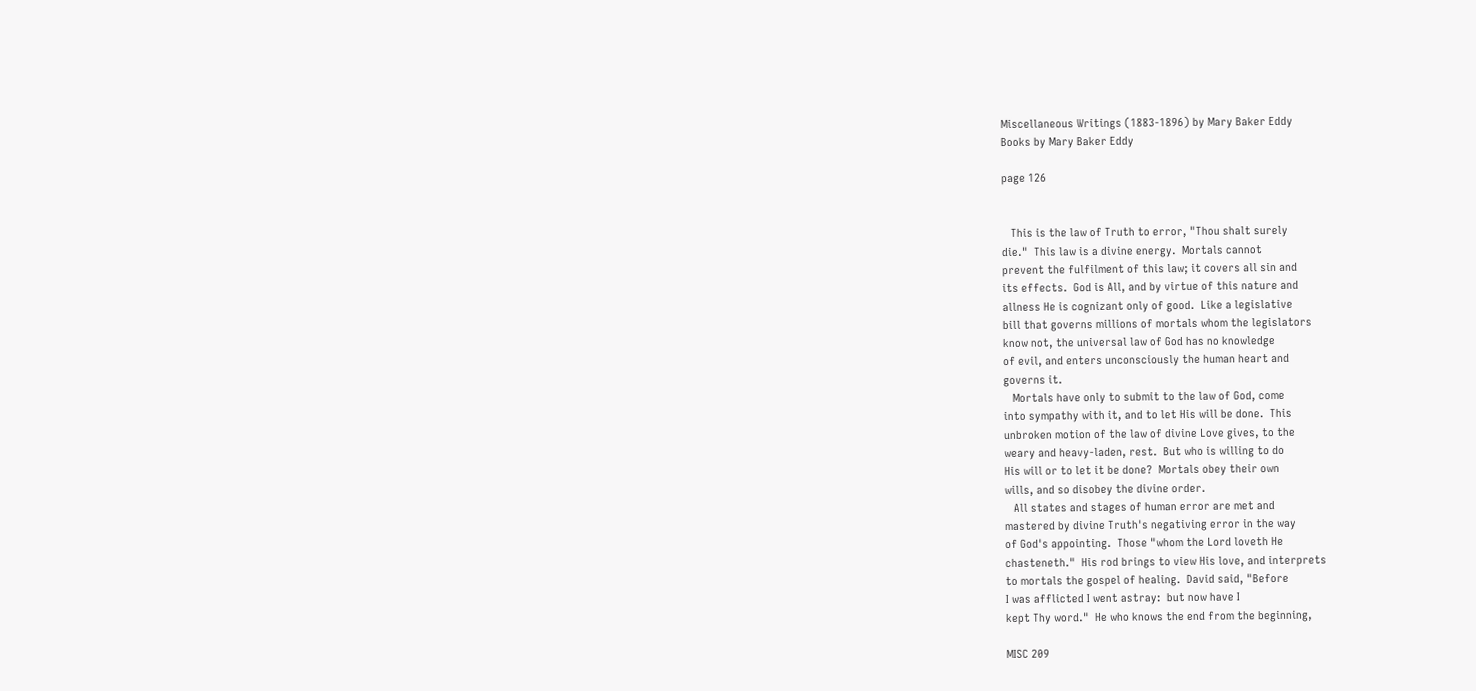Miscellaneous Writings (1883-1896) by Mary Baker Eddy
Books by Mary Baker Eddy

page 126


   This is the law of Truth to error, "Thou shalt surely
die."  This law is a divine energy.  Mortals cannot
prevent the fulfilment of this law; it covers all sin and
its effects.  God is All, and by virtue of this nature and
allness He is cognizant only of good.  Like a legislative
bill that governs millions of mortals whom the legislators
know not, the universal law of God has no knowledge
of evil, and enters unconsciously the human heart and
governs it.
   Mortals have only to submit to the law of God, come
into sympathy with it, and to let His will be done.  This
unbroken motion of the law of divine Love gives, to the
weary and heavy-laden, rest.  But who is willing to do
His will or to let it be done?  Mortals obey their own
wills, and so disobey the divine order.
   All states and stages of human error are met and
mastered by divine Truth's negativing error in the way
of God's appointing.  Those "whom the Lord loveth He
chasteneth."  His rod brings to view His love, and interprets
to mortals the gospel of healing.  David said, "Before
I was afflicted I went astray:  but now have I
kept Thy word."  He who knows the end from the beginning,

MISC 209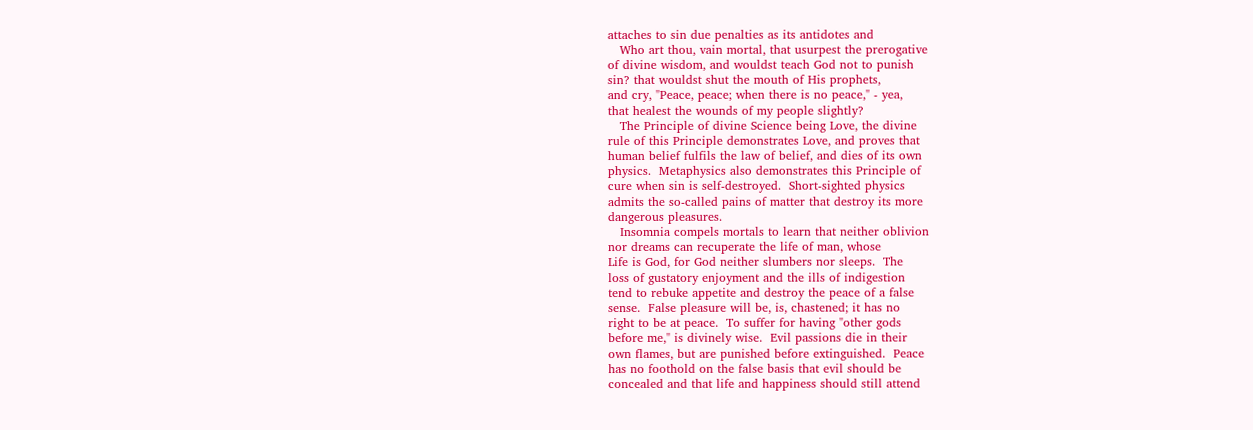attaches to sin due penalties as its antidotes and
   Who art thou, vain mortal, that usurpest the prerogative
of divine wisdom, and wouldst teach God not to punish
sin? that wouldst shut the mouth of His prophets,
and cry, "Peace, peace; when there is no peace," - yea,
that healest the wounds of my people slightly?
   The Principle of divine Science being Love, the divine
rule of this Principle demonstrates Love, and proves that
human belief fulfils the law of belief, and dies of its own
physics.  Metaphysics also demonstrates this Principle of
cure when sin is self-destroyed.  Short-sighted physics
admits the so-called pains of matter that destroy its more
dangerous pleasures.
   Insomnia compels mortals to learn that neither oblivion
nor dreams can recuperate the life of man, whose
Life is God, for God neither slumbers nor sleeps.  The
loss of gustatory enjoyment and the ills of indigestion
tend to rebuke appetite and destroy the peace of a false
sense.  False pleasure will be, is, chastened; it has no
right to be at peace.  To suffer for having "other gods
before me," is divinely wise.  Evil passions die in their
own flames, but are punished before extinguished.  Peace
has no foothold on the false basis that evil should be
concealed and that life and happiness should still attend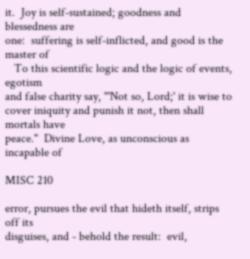it.  Joy is self-sustained; goodness and blessedness are
one:  suffering is self-inflicted, and good is the master of
   To this scientific logic and the logic of events, egotism
and false charity say, "'Not so, Lord;' it is wise to
cover iniquity and punish it not, then shall mortals have
peace."  Divine Love, as unconscious as incapable of

MISC 210

error, pursues the evil that hideth itself, strips off its
disguises, and - behold the result:  evil,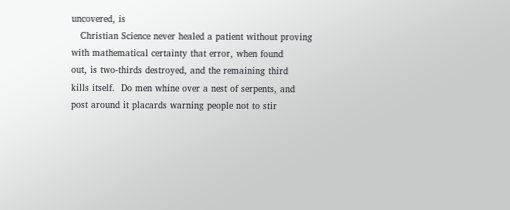uncovered, is
   Christian Science never healed a patient without proving
with mathematical certainty that error, when found
out, is two-thirds destroyed, and the remaining third
kills itself.  Do men whine over a nest of serpents, and
post around it placards warning people not to stir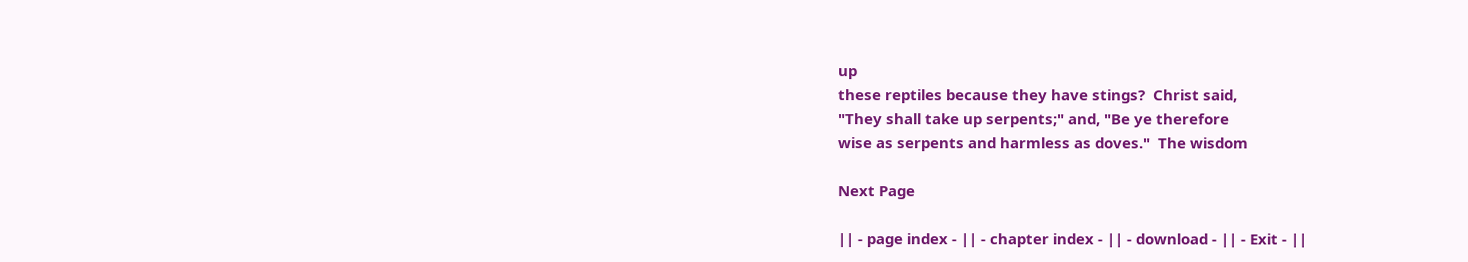up
these reptiles because they have stings?  Christ said,
"They shall take up serpents;" and, "Be ye therefore
wise as serpents and harmless as doves."  The wisdom

Next Page

|| - page index - || - chapter index - || - download - || - Exit - ||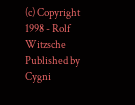(c) Copyright 1998 - Rolf Witzsche
Published by Cygni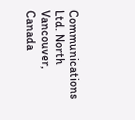Communications Ltd. North Vancouver, Canada